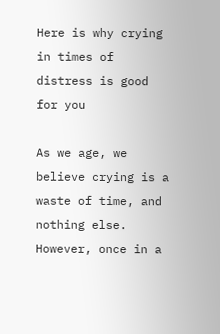Here is why crying in times of distress is good for you

As we age, we believe crying is a waste of time, and nothing else. However, once in a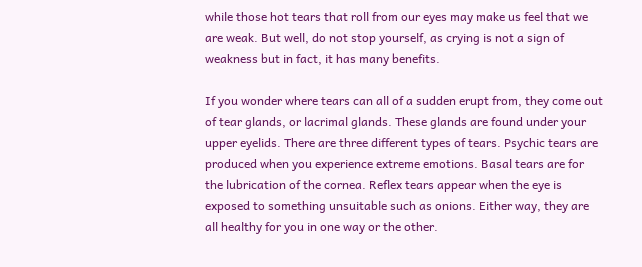while those hot tears that roll from our eyes may make us feel that we are weak. But well, do not stop yourself, as crying is not a sign of weakness but in fact, it has many benefits.

If you wonder where tears can all of a sudden erupt from, they come out of tear glands, or lacrimal glands. These glands are found under your upper eyelids. There are three different types of tears. Psychic tears are produced when you experience extreme emotions. Basal tears are for the lubrication of the cornea. Reflex tears appear when the eye is exposed to something unsuitable such as onions. Either way, they are all healthy for you in one way or the other.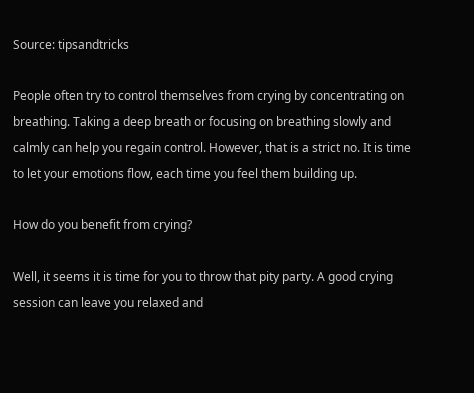Source: tipsandtricks

People often try to control themselves from crying by concentrating on breathing. Taking a deep breath or focusing on breathing slowly and calmly can help you regain control. However, that is a strict no. It is time to let your emotions flow, each time you feel them building up.

How do you benefit from crying?

Well, it seems it is time for you to throw that pity party. A good crying session can leave you relaxed and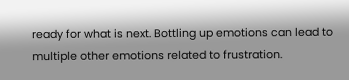ready for what is next. Bottling up emotions can lead to multiple other emotions related to frustration.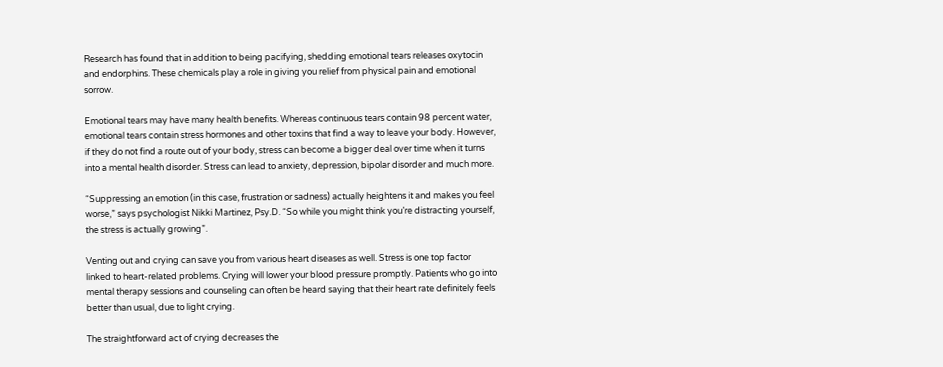Research has found that in addition to being pacifying, shedding emotional tears releases oxytocin and endorphins. These chemicals play a role in giving you relief from physical pain and emotional sorrow.

Emotional tears may have many health benefits. Whereas continuous tears contain 98 percent water, emotional tears contain stress hormones and other toxins that find a way to leave your body. However, if they do not find a route out of your body, stress can become a bigger deal over time when it turns into a mental health disorder. Stress can lead to anxiety, depression, bipolar disorder and much more.

“Suppressing an emotion (in this case, frustration or sadness) actually heightens it and makes you feel worse,” says psychologist Nikki Martinez, Psy.D. “So while you might think you’re distracting yourself, the stress is actually growing”.

Venting out and crying can save you from various heart diseases as well. Stress is one top factor linked to heart-related problems. Crying will lower your blood pressure promptly. Patients who go into mental therapy sessions and counseling can often be heard saying that their heart rate definitely feels better than usual, due to light crying.

The straightforward act of crying decreases the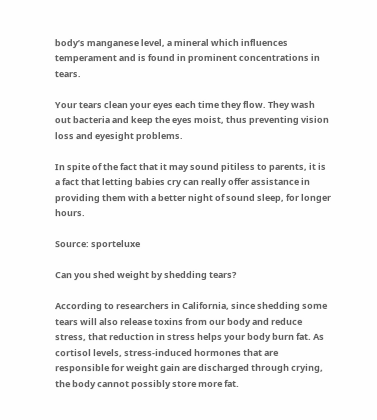body’s manganese level, a mineral which influences temperament and is found in prominent concentrations in tears.

Your tears clean your eyes each time they flow. They wash out bacteria and keep the eyes moist, thus preventing vision loss and eyesight problems.

In spite of the fact that it may sound pitiless to parents, it is a fact that letting babies cry can really offer assistance in providing them with a better night of sound sleep, for longer hours.

Source: sporteluxe

Can you shed weight by shedding tears?

According to researchers in California, since shedding some tears will also release toxins from our body and reduce stress, that reduction in stress helps your body burn fat. As cortisol levels, stress-induced hormones that are responsible for weight gain are discharged through crying, the body cannot possibly store more fat.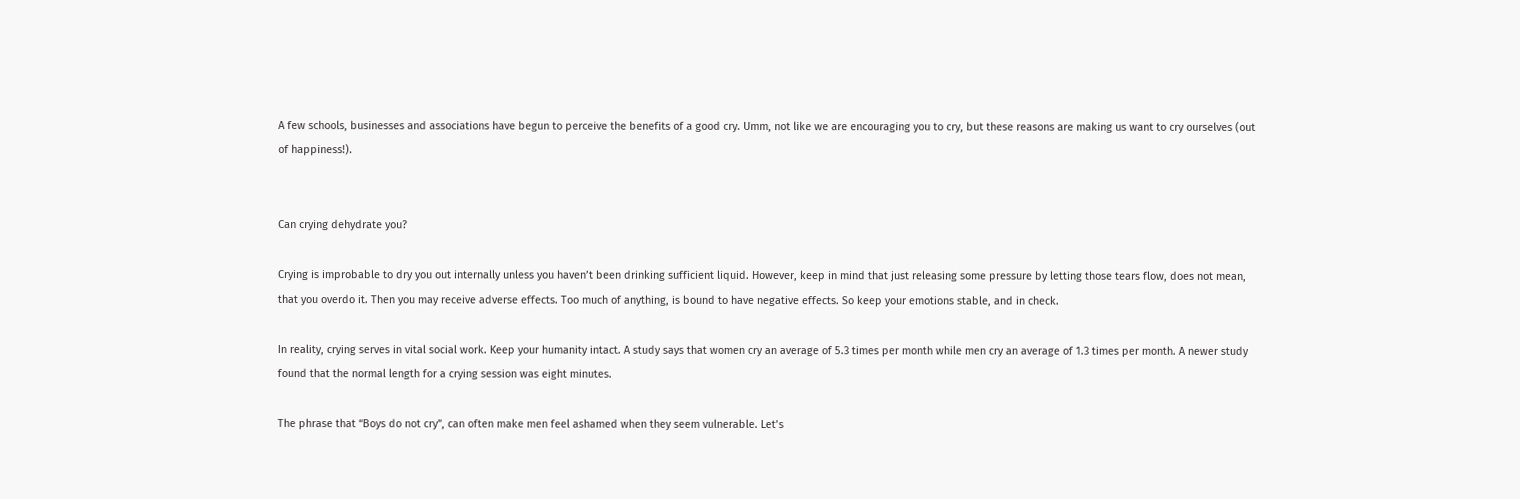A few schools, businesses and associations have begun to perceive the benefits of a good cry. Umm, not like we are encouraging you to cry, but these reasons are making us want to cry ourselves (out of happiness!).


Can crying dehydrate you?

Crying is improbable to dry you out internally unless you haven’t been drinking sufficient liquid. However, keep in mind that just releasing some pressure by letting those tears flow, does not mean, that you overdo it. Then you may receive adverse effects. Too much of anything, is bound to have negative effects. So keep your emotions stable, and in check.

In reality, crying serves in vital social work. Keep your humanity intact. A study says that women cry an average of 5.3 times per month while men cry an average of 1.3 times per month. A newer study found that the normal length for a crying session was eight minutes.

The phrase that “Boys do not cry”, can often make men feel ashamed when they seem vulnerable. Let’s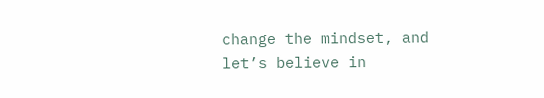change the mindset, and let’s believe in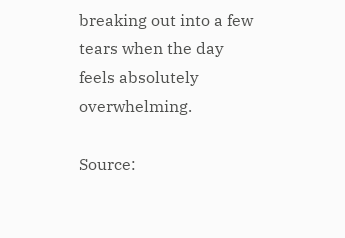breaking out into a few tears when the day feels absolutely overwhelming.

Source: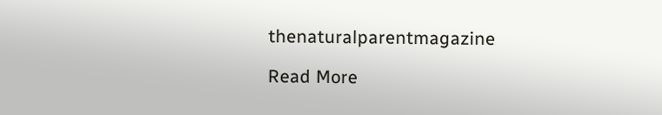thenaturalparentmagazine

Read More